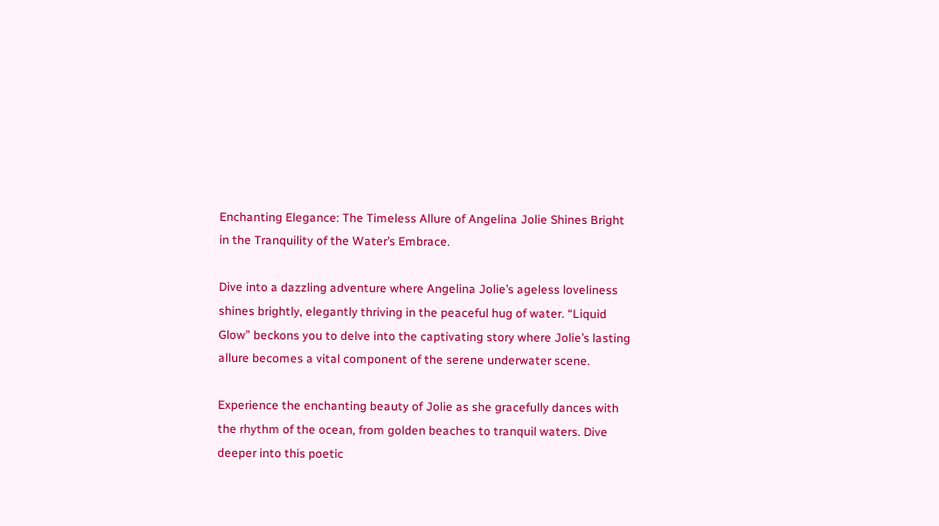Enchanting Elegance: The Timeless Allure of Angelina Jolie Shines Bright in the Tranquility of the Water’s Embrace.

Dive into a dazzling adventure where Angelina Jolie’s ageless loveliness shines brightly, elegantly thriving in the peaceful hug of water. “Liquid Glow” beckons you to delve into the captivating story where Jolie’s lasting allure becomes a vital component of the serene underwater scene.

Experience the enchanting beauty of Jolie as she gracefully dances with the rhythm of the ocean, from golden beaches to tranquil waters. Dive deeper into this poetic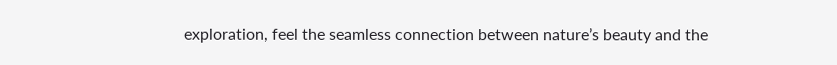exploration, feel the seamless connection between nature’s beauty and the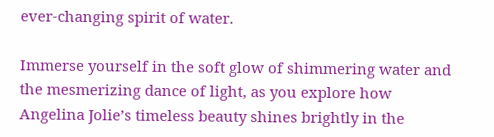ever-changing spirit of water.

Immerse yourself in the soft glow of shimmering water and the mesmerizing dance of light, as you explore how Angelina Jolie’s timeless beauty shines brightly in the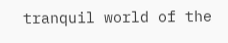tranquil world of the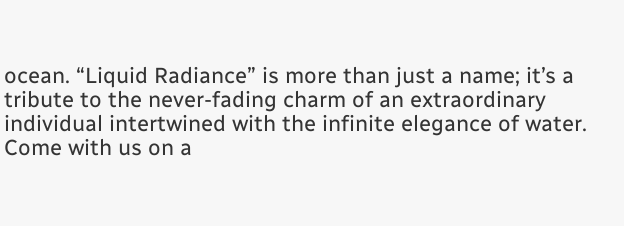ocean. “Liquid Radiance” is more than just a name; it’s a tribute to the never-fading charm of an extraordinary individual intertwined with the infinite elegance of water. Come with us on a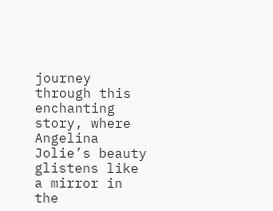journey through this enchanting story, where Angelina Jolie’s beauty glistens like a mirror in the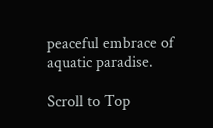peaceful embrace of aquatic paradise.

Scroll to Top